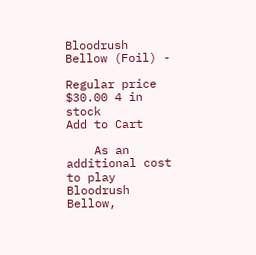Bloodrush Bellow (Foil) -

Regular price $30.00 4 in stock
Add to Cart

    As an additional cost to play Bloodrush Bellow,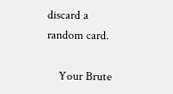discard a random card.

    Your Brute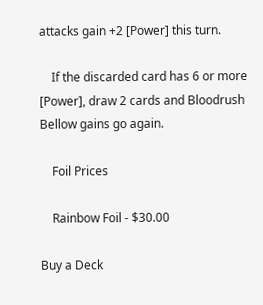attacks gain +2 [Power] this turn.

    If the discarded card has 6 or more [Power], draw 2 cards and Bloodrush Bellow gains go again.

    Foil Prices

    Rainbow Foil - $30.00

Buy a Deck